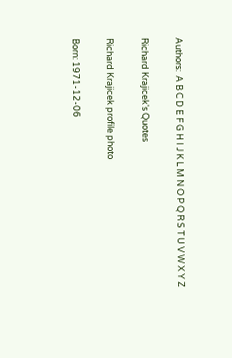Authors:  A B C D E F G H I J K L M N O P Q R S T U V W X Y Z

Richard Krajicek's Quotes

Richard Krajicek profile photo

Born: 1971-12-06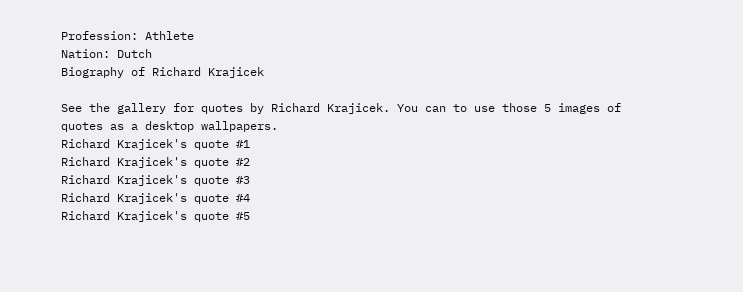Profession: Athlete
Nation: Dutch
Biography of Richard Krajicek

See the gallery for quotes by Richard Krajicek. You can to use those 5 images of quotes as a desktop wallpapers.
Richard Krajicek's quote #1
Richard Krajicek's quote #2
Richard Krajicek's quote #3
Richard Krajicek's quote #4
Richard Krajicek's quote #5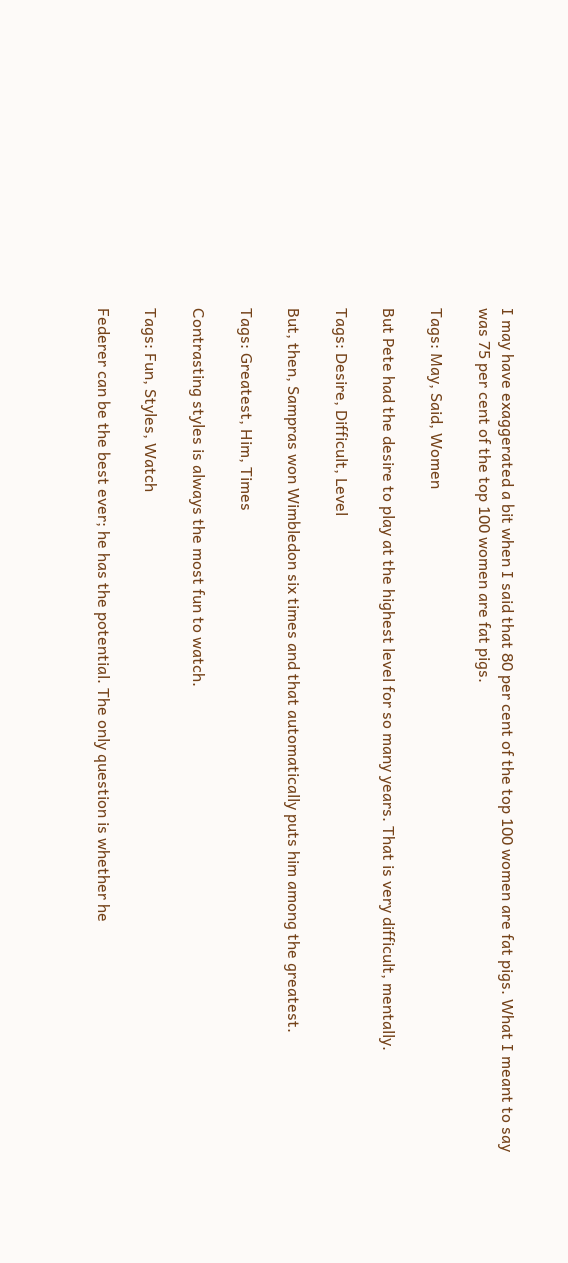I may have exaggerated a bit when I said that 80 per cent of the top 100 women are fat pigs. What I meant to say was 75 per cent of the top 100 women are fat pigs.

Tags: May, Said, Women

But Pete had the desire to play at the highest level for so many years. That is very difficult, mentally.

Tags: Desire, Difficult, Level

But, then, Sampras won Wimbledon six times and that automatically puts him among the greatest.

Tags: Greatest, Him, Times

Contrasting styles is always the most fun to watch.

Tags: Fun, Styles, Watch

Federer can be the best ever; he has the potential. The only question is whether he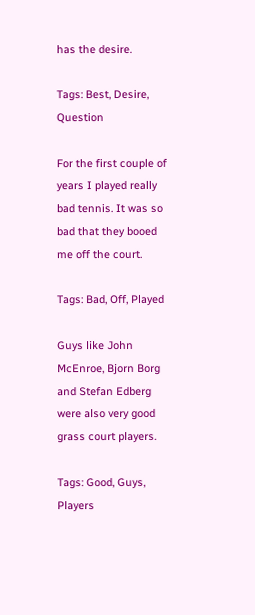has the desire.

Tags: Best, Desire, Question

For the first couple of years I played really bad tennis. It was so bad that they booed me off the court.

Tags: Bad, Off, Played

Guys like John McEnroe, Bjorn Borg and Stefan Edberg were also very good grass court players.

Tags: Good, Guys, Players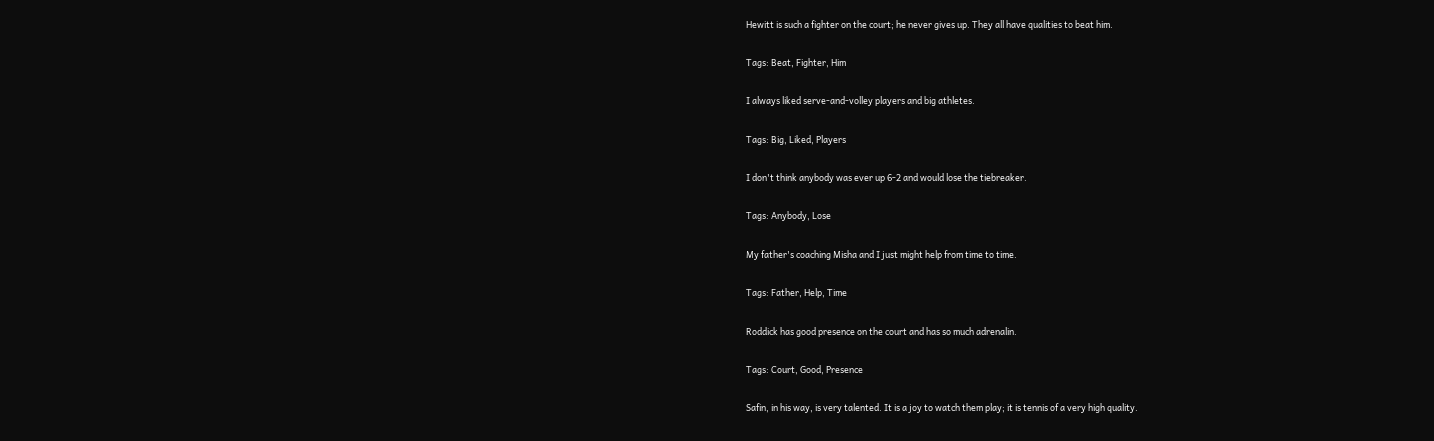Hewitt is such a fighter on the court; he never gives up. They all have qualities to beat him.

Tags: Beat, Fighter, Him

I always liked serve-and-volley players and big athletes.

Tags: Big, Liked, Players

I don't think anybody was ever up 6-2 and would lose the tiebreaker.

Tags: Anybody, Lose

My father's coaching Misha and I just might help from time to time.

Tags: Father, Help, Time

Roddick has good presence on the court and has so much adrenalin.

Tags: Court, Good, Presence

Safin, in his way, is very talented. It is a joy to watch them play; it is tennis of a very high quality.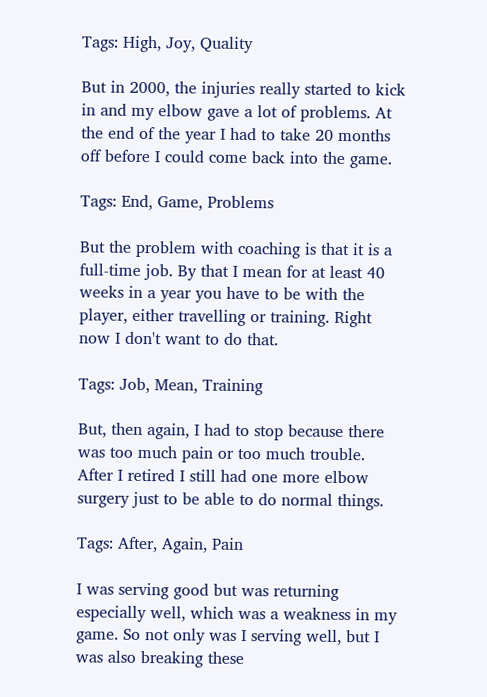Tags: High, Joy, Quality

But in 2000, the injuries really started to kick in and my elbow gave a lot of problems. At the end of the year I had to take 20 months off before I could come back into the game.

Tags: End, Game, Problems

But the problem with coaching is that it is a full-time job. By that I mean for at least 40 weeks in a year you have to be with the player, either travelling or training. Right now I don't want to do that.

Tags: Job, Mean, Training

But, then again, I had to stop because there was too much pain or too much trouble. After I retired I still had one more elbow surgery just to be able to do normal things.

Tags: After, Again, Pain

I was serving good but was returning especially well, which was a weakness in my game. So not only was I serving well, but I was also breaking these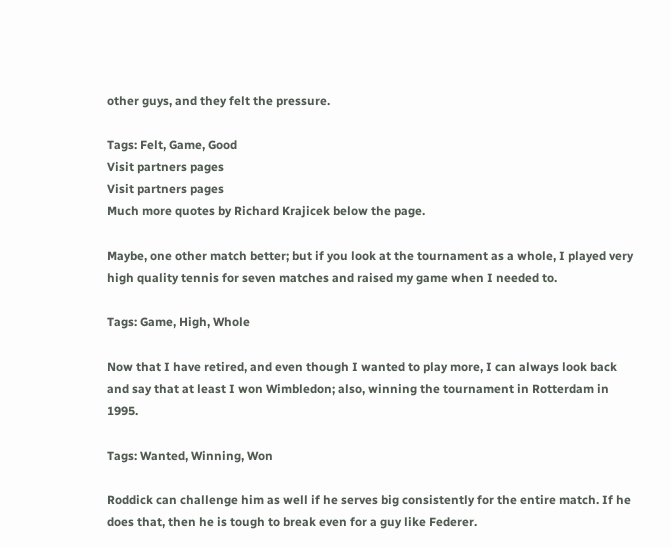other guys, and they felt the pressure.

Tags: Felt, Game, Good
Visit partners pages
Visit partners pages
Much more quotes by Richard Krajicek below the page.

Maybe, one other match better; but if you look at the tournament as a whole, I played very high quality tennis for seven matches and raised my game when I needed to.

Tags: Game, High, Whole

Now that I have retired, and even though I wanted to play more, I can always look back and say that at least I won Wimbledon; also, winning the tournament in Rotterdam in 1995.

Tags: Wanted, Winning, Won

Roddick can challenge him as well if he serves big consistently for the entire match. If he does that, then he is tough to break even for a guy like Federer.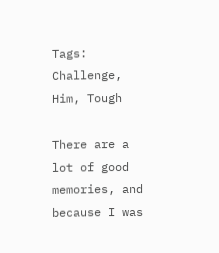Tags: Challenge, Him, Tough

There are a lot of good memories, and because I was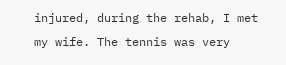injured, during the rehab, I met my wife. The tennis was very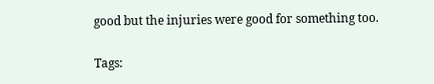good but the injuries were good for something too.

Tags: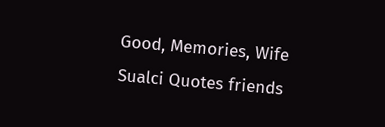Good, Memories, Wife
Sualci Quotes friends